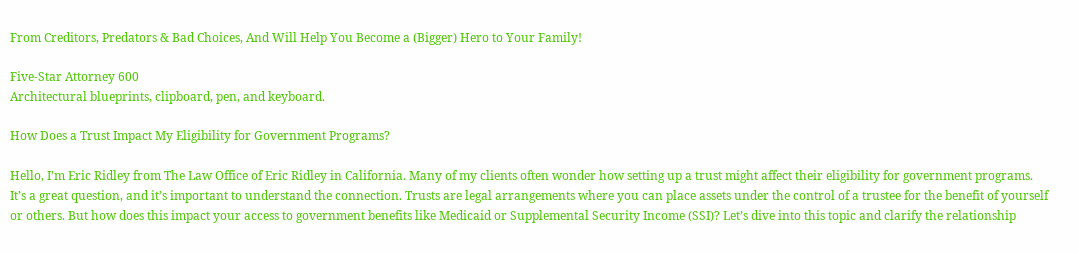From Creditors, Predators & Bad Choices, And Will Help You Become a (Bigger) Hero to Your Family!

Five-Star Attorney 600
Architectural blueprints, clipboard, pen, and keyboard.

How Does a Trust Impact My Eligibility for Government Programs?

Hello, I’m Eric Ridley from The Law Office of Eric Ridley in California. Many of my clients often wonder how setting up a trust might affect their eligibility for government programs. It’s a great question, and it’s important to understand the connection. Trusts are legal arrangements where you can place assets under the control of a trustee for the benefit of yourself or others. But how does this impact your access to government benefits like Medicaid or Supplemental Security Income (SSI)? Let’s dive into this topic and clarify the relationship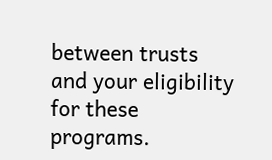between trusts and your eligibility for these programs.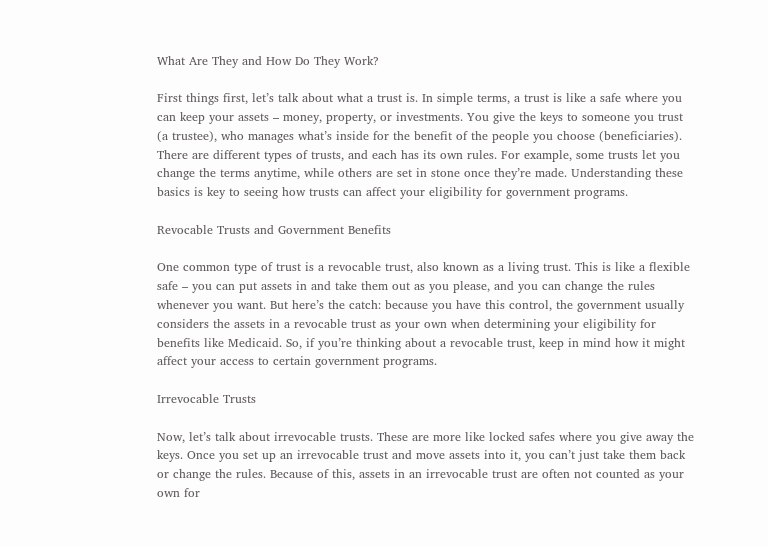What Are They and How Do They Work?

First things first, let’s talk about what a trust is. In simple terms, a trust is like a safe where you can keep your assets – money, property, or investments. You give the keys to someone you trust (a trustee), who manages what’s inside for the benefit of the people you choose (beneficiaries). There are different types of trusts, and each has its own rules. For example, some trusts let you change the terms anytime, while others are set in stone once they’re made. Understanding these basics is key to seeing how trusts can affect your eligibility for government programs.

Revocable Trusts and Government Benefits

One common type of trust is a revocable trust, also known as a living trust. This is like a flexible safe – you can put assets in and take them out as you please, and you can change the rules whenever you want. But here’s the catch: because you have this control, the government usually considers the assets in a revocable trust as your own when determining your eligibility for benefits like Medicaid. So, if you’re thinking about a revocable trust, keep in mind how it might affect your access to certain government programs.

Irrevocable Trusts

Now, let’s talk about irrevocable trusts. These are more like locked safes where you give away the keys. Once you set up an irrevocable trust and move assets into it, you can’t just take them back or change the rules. Because of this, assets in an irrevocable trust are often not counted as your own for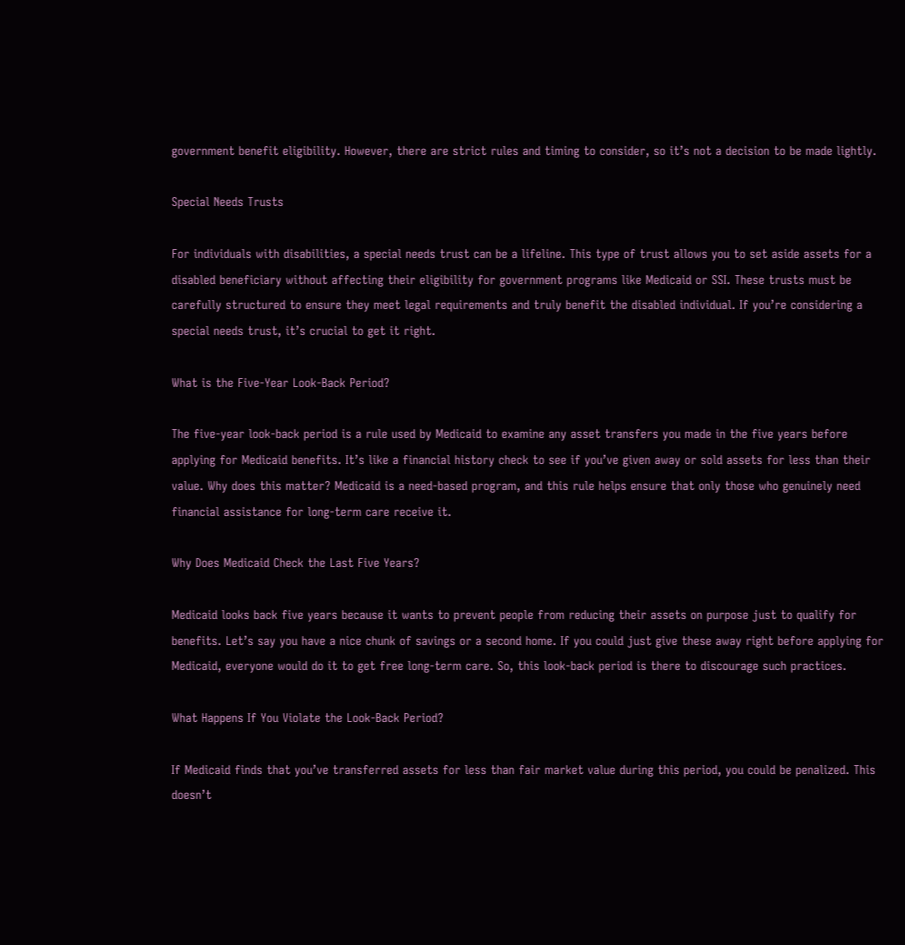government benefit eligibility. However, there are strict rules and timing to consider, so it’s not a decision to be made lightly.

Special Needs Trusts

For individuals with disabilities, a special needs trust can be a lifeline. This type of trust allows you to set aside assets for a disabled beneficiary without affecting their eligibility for government programs like Medicaid or SSI. These trusts must be carefully structured to ensure they meet legal requirements and truly benefit the disabled individual. If you’re considering a special needs trust, it’s crucial to get it right.

What is the Five-Year Look-Back Period?

The five-year look-back period is a rule used by Medicaid to examine any asset transfers you made in the five years before applying for Medicaid benefits. It’s like a financial history check to see if you’ve given away or sold assets for less than their value. Why does this matter? Medicaid is a need-based program, and this rule helps ensure that only those who genuinely need financial assistance for long-term care receive it.

Why Does Medicaid Check the Last Five Years?

Medicaid looks back five years because it wants to prevent people from reducing their assets on purpose just to qualify for benefits. Let’s say you have a nice chunk of savings or a second home. If you could just give these away right before applying for Medicaid, everyone would do it to get free long-term care. So, this look-back period is there to discourage such practices.

What Happens If You Violate the Look-Back Period?

If Medicaid finds that you’ve transferred assets for less than fair market value during this period, you could be penalized. This doesn’t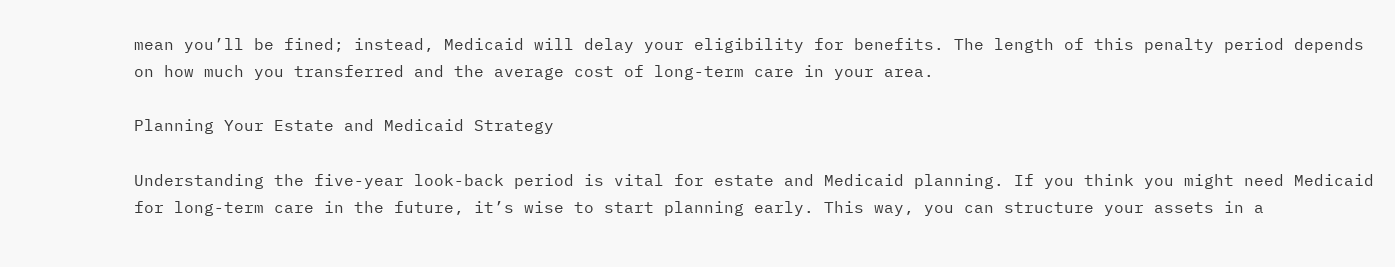mean you’ll be fined; instead, Medicaid will delay your eligibility for benefits. The length of this penalty period depends on how much you transferred and the average cost of long-term care in your area.

Planning Your Estate and Medicaid Strategy

Understanding the five-year look-back period is vital for estate and Medicaid planning. If you think you might need Medicaid for long-term care in the future, it’s wise to start planning early. This way, you can structure your assets in a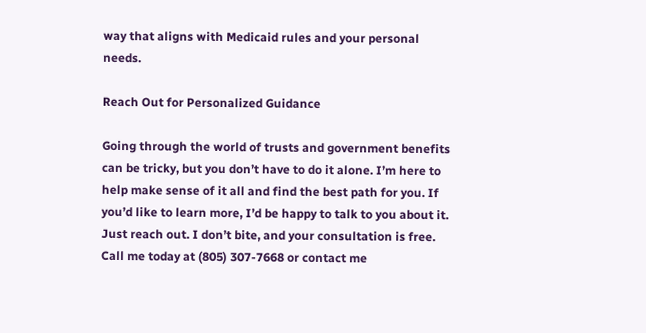way that aligns with Medicaid rules and your personal needs.

Reach Out for Personalized Guidance

Going through the world of trusts and government benefits can be tricky, but you don’t have to do it alone. I’m here to help make sense of it all and find the best path for you. If you’d like to learn more, I’d be happy to talk to you about it. Just reach out. I don’t bite, and your consultation is free. Call me today at (805) 307-7668 or contact me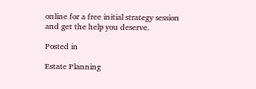online for a free initial strategy session and get the help you deserve.

Posted in

Estate Planning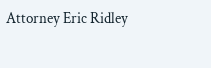Attorney Eric Ridley